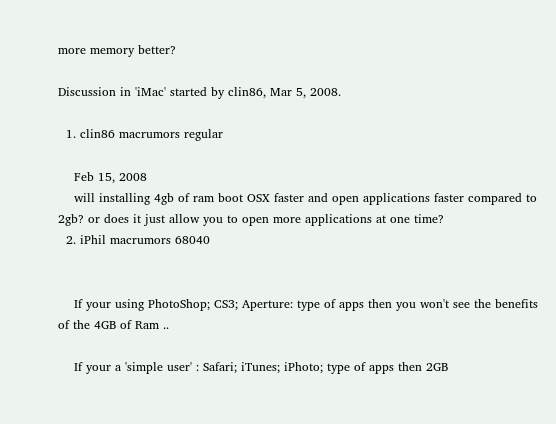more memory better?

Discussion in 'iMac' started by clin86, Mar 5, 2008.

  1. clin86 macrumors regular

    Feb 15, 2008
    will installing 4gb of ram boot OSX faster and open applications faster compared to 2gb? or does it just allow you to open more applications at one time?
  2. iPhil macrumors 68040


    If your using PhotoShop; CS3; Aperture: type of apps then you won't see the benefits of the 4GB of Ram ..

    If your a 'simple user' : Safari; iTunes; iPhoto; type of apps then 2GB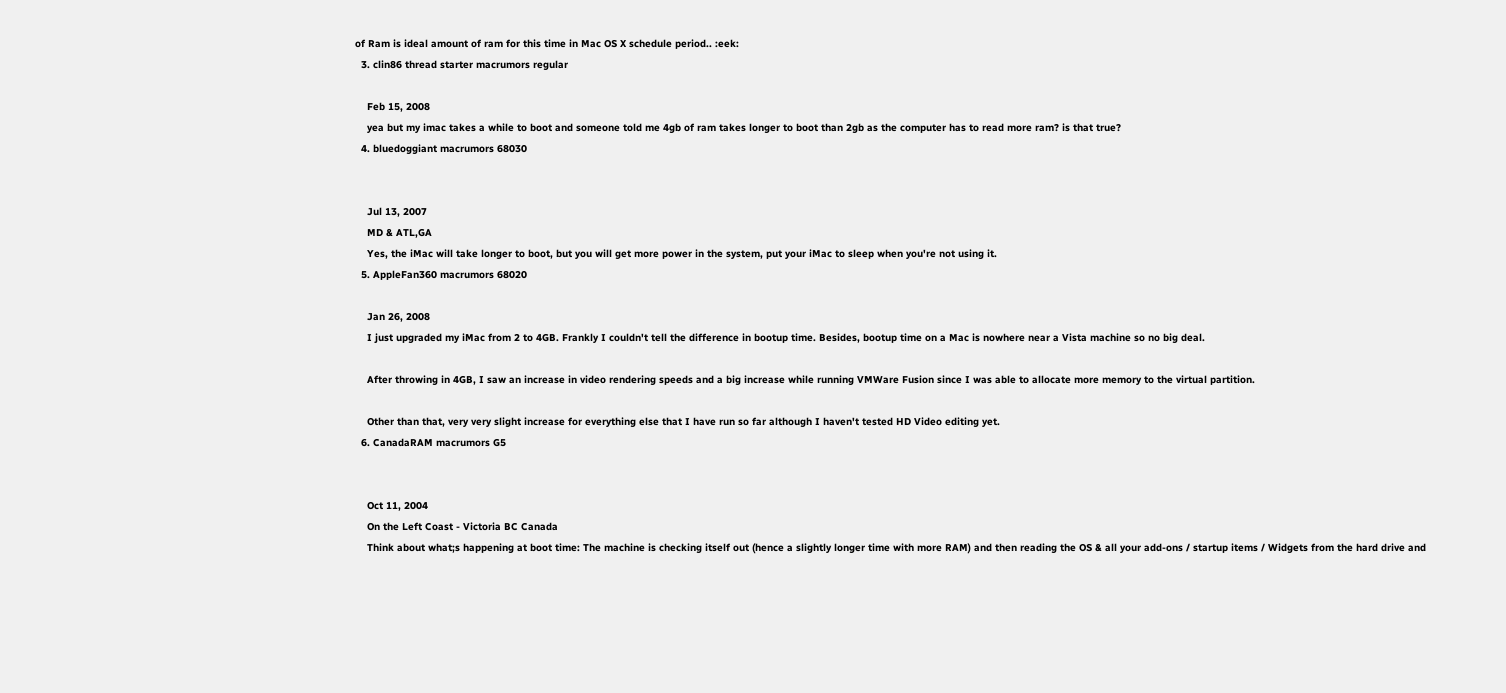of Ram is ideal amount of ram for this time in Mac OS X schedule period.. :eek:
  3. clin86 thread starter macrumors regular

    Feb 15, 2008
    yea but my imac takes a while to boot and someone told me 4gb of ram takes longer to boot than 2gb as the computer has to read more ram? is that true?
  4. bluedoggiant macrumors 68030


    Jul 13, 2007
    MD & ATL,GA
    Yes, the iMac will take longer to boot, but you will get more power in the system, put your iMac to sleep when you're not using it.
  5. AppleFan360 macrumors 68020

    Jan 26, 2008
    I just upgraded my iMac from 2 to 4GB. Frankly I couldn't tell the difference in bootup time. Besides, bootup time on a Mac is nowhere near a Vista machine so no big deal.

    After throwing in 4GB, I saw an increase in video rendering speeds and a big increase while running VMWare Fusion since I was able to allocate more memory to the virtual partition.

    Other than that, very very slight increase for everything else that I have run so far although I haven't tested HD Video editing yet.
  6. CanadaRAM macrumors G5


    Oct 11, 2004
    On the Left Coast - Victoria BC Canada
    Think about what;s happening at boot time: The machine is checking itself out (hence a slightly longer time with more RAM) and then reading the OS & all your add-ons / startup items / Widgets from the hard drive and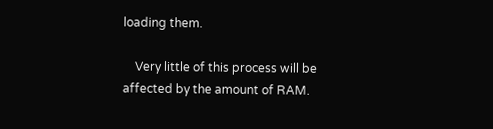loading them.

    Very little of this process will be affected by the amount of RAM.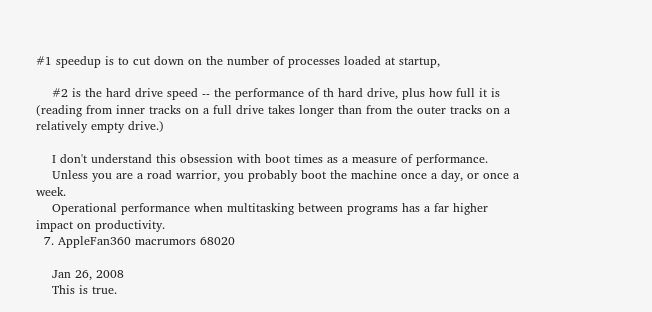#1 speedup is to cut down on the number of processes loaded at startup,

    #2 is the hard drive speed -- the performance of th hard drive, plus how full it is (reading from inner tracks on a full drive takes longer than from the outer tracks on a relatively empty drive.)

    I don't understand this obsession with boot times as a measure of performance.
    Unless you are a road warrior, you probably boot the machine once a day, or once a week.
    Operational performance when multitasking between programs has a far higher impact on productivity.
  7. AppleFan360 macrumors 68020

    Jan 26, 2008
    This is true.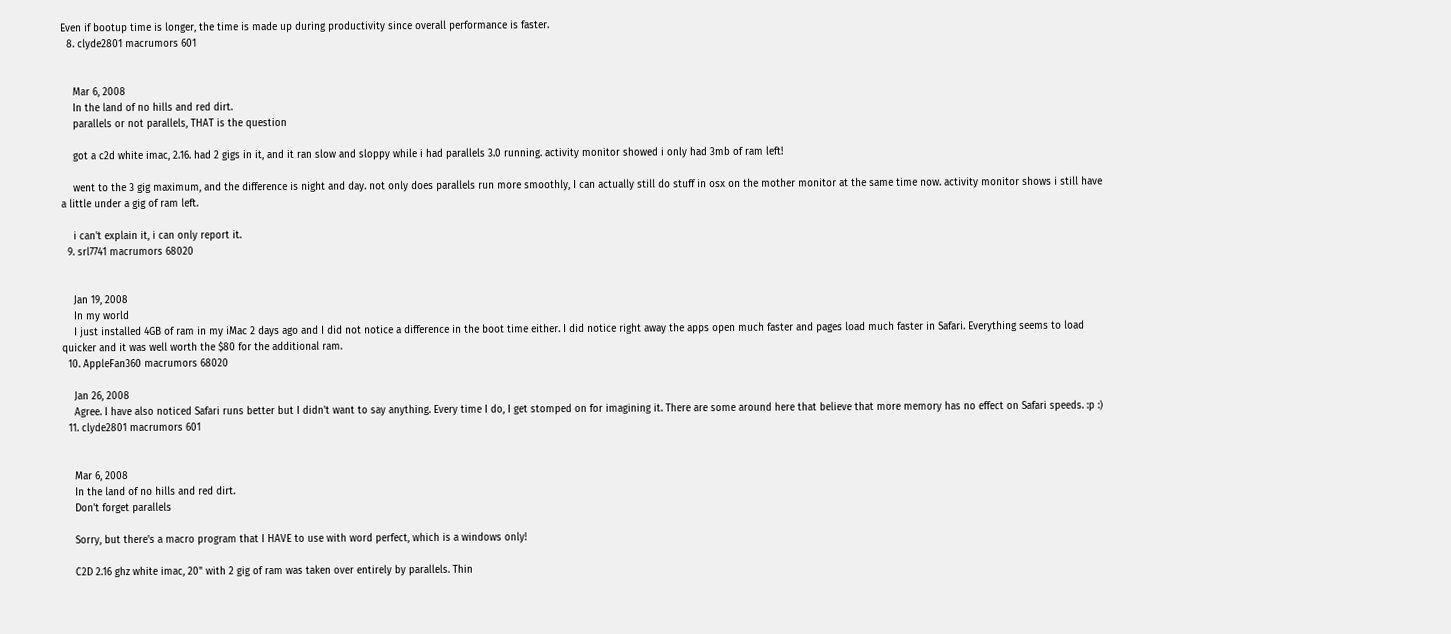Even if bootup time is longer, the time is made up during productivity since overall performance is faster.
  8. clyde2801 macrumors 601


    Mar 6, 2008
    In the land of no hills and red dirt.
    parallels or not parallels, THAT is the question

    got a c2d white imac, 2.16. had 2 gigs in it, and it ran slow and sloppy while i had parallels 3.0 running. activity monitor showed i only had 3mb of ram left!

    went to the 3 gig maximum, and the difference is night and day. not only does parallels run more smoothly, I can actually still do stuff in osx on the mother monitor at the same time now. activity monitor shows i still have a little under a gig of ram left.

    i can't explain it, i can only report it.
  9. srl7741 macrumors 68020


    Jan 19, 2008
    In my world
    I just installed 4GB of ram in my iMac 2 days ago and I did not notice a difference in the boot time either. I did notice right away the apps open much faster and pages load much faster in Safari. Everything seems to load quicker and it was well worth the $80 for the additional ram.
  10. AppleFan360 macrumors 68020

    Jan 26, 2008
    Agree. I have also noticed Safari runs better but I didn't want to say anything. Every time I do, I get stomped on for imagining it. There are some around here that believe that more memory has no effect on Safari speeds. :p :)
  11. clyde2801 macrumors 601


    Mar 6, 2008
    In the land of no hills and red dirt.
    Don't forget parallels

    Sorry, but there's a macro program that I HAVE to use with word perfect, which is a windows only!

    C2D 2.16 ghz white imac, 20" with 2 gig of ram was taken over entirely by parallels. Thin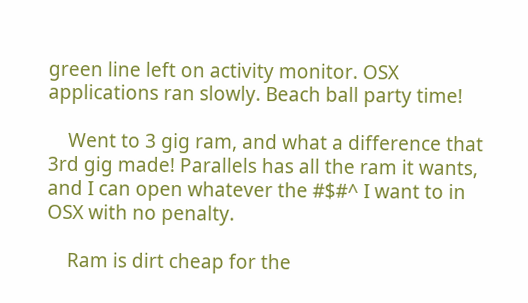green line left on activity monitor. OSX applications ran slowly. Beach ball party time!

    Went to 3 gig ram, and what a difference that 3rd gig made! Parallels has all the ram it wants, and I can open whatever the #$#^ I want to in OSX with no penalty.

    Ram is dirt cheap for the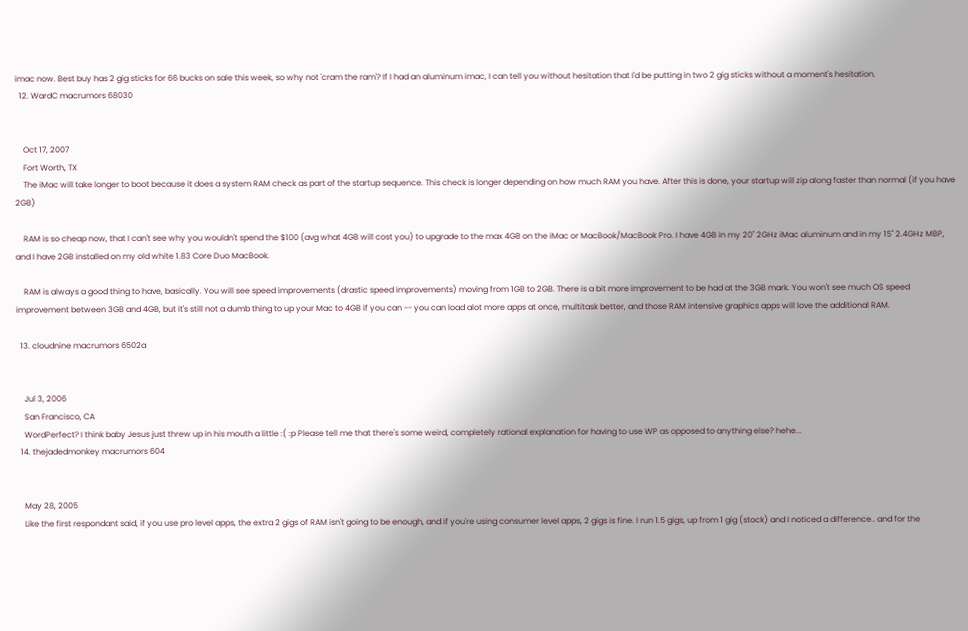imac now. Best buy has 2 gig sticks for 66 bucks on sale this week, so why not 'cram the ram'? If I had an aluminum imac, I can tell you without hesitation that I'd be putting in two 2 gig sticks without a moment's hesitation.
  12. WardC macrumors 68030


    Oct 17, 2007
    Fort Worth, TX
    The iMac will take longer to boot because it does a system RAM check as part of the startup sequence. This check is longer depending on how much RAM you have. After this is done, your startup will zip along faster than normal (if you have 2GB)

    RAM is so cheap now, that I can't see why you wouldn't spend the $100 (avg what 4GB will cost you) to upgrade to the max 4GB on the iMac or MacBook/MacBook Pro. I have 4GB in my 20" 2GHz iMac aluminum and in my 15" 2.4GHz MBP, and I have 2GB installed on my old white 1.83 Core Duo MacBook.

    RAM is always a good thing to have, basically. You will see speed improvements (drastic speed improvements) moving from 1GB to 2GB. There is a bit more improvement to be had at the 3GB mark. You won't see much OS speed improvement between 3GB and 4GB, but it's still not a dumb thing to up your Mac to 4GB if you can -- you can load alot more apps at once, multitask better, and those RAM intensive graphics apps will love the additional RAM.

  13. cloudnine macrumors 6502a


    Jul 3, 2006
    San Francisco, CA
    WordPerfect? I think baby Jesus just threw up in his mouth a little :( :p Please tell me that there's some weird, completely rational explanation for having to use WP as opposed to anything else? hehe...
  14. thejadedmonkey macrumors 604


    May 28, 2005
    Like the first respondant said, if you use pro level apps, the extra 2 gigs of RAM isn't going to be enough, and if you're using consumer level apps, 2 gigs is fine. I run 1.5 gigs, up from 1 gig (stock) and I noticed a difference.. and for the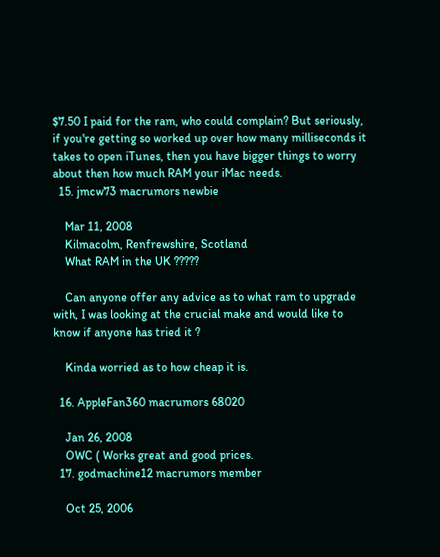$7.50 I paid for the ram, who could complain? But seriously, if you're getting so worked up over how many milliseconds it takes to open iTunes, then you have bigger things to worry about then how much RAM your iMac needs.
  15. jmcw73 macrumors newbie

    Mar 11, 2008
    Kilmacolm, Renfrewshire, Scotland
    What RAM in the UK ?????

    Can anyone offer any advice as to what ram to upgrade with, I was looking at the crucial make and would like to know if anyone has tried it ?

    Kinda worried as to how cheap it is.

  16. AppleFan360 macrumors 68020

    Jan 26, 2008
    OWC ( Works great and good prices.
  17. godmachine12 macrumors member

    Oct 25, 2006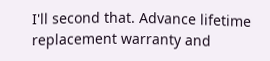I'll second that. Advance lifetime replacement warranty and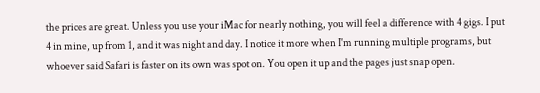the prices are great. Unless you use your iMac for nearly nothing, you will feel a difference with 4 gigs. I put 4 in mine, up from 1, and it was night and day. I notice it more when I'm running multiple programs, but whoever said Safari is faster on its own was spot on. You open it up and the pages just snap open.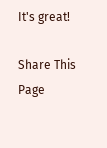It's great!

Share This Page